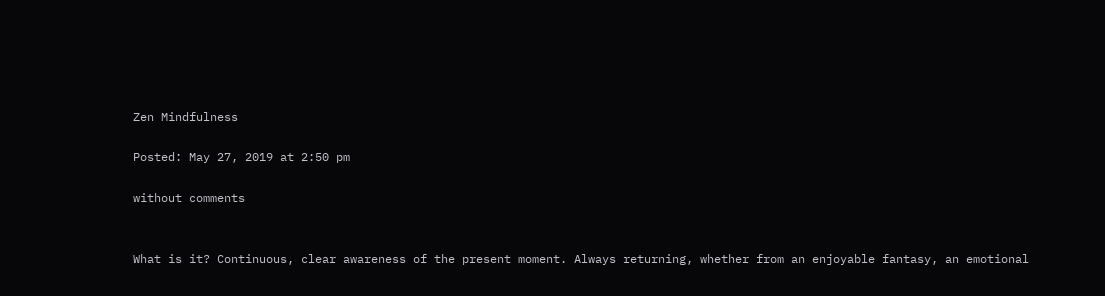Zen Mindfulness

Posted: May 27, 2019 at 2:50 pm

without comments


What is it? Continuous, clear awareness of the present moment. Always returning, whether from an enjoyable fantasy, an emotional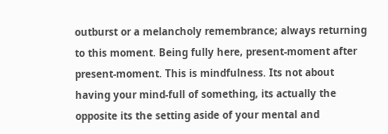outburst or a melancholy remembrance; always returning to this moment. Being fully here, present-moment after present-moment. This is mindfulness. Its not about having your mind-full of something, its actually the opposite its the setting aside of your mental and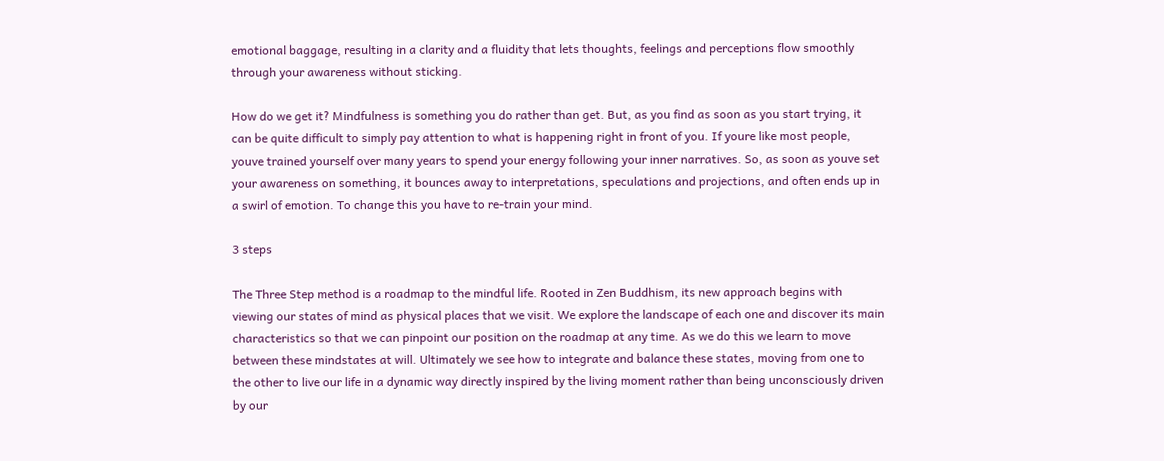emotional baggage, resulting in a clarity and a fluidity that lets thoughts, feelings and perceptions flow smoothly through your awareness without sticking.

How do we get it? Mindfulness is something you do rather than get. But, as you find as soon as you start trying, it can be quite difficult to simply pay attention to what is happening right in front of you. If youre like most people, youve trained yourself over many years to spend your energy following your inner narratives. So, as soon as youve set your awareness on something, it bounces away to interpretations, speculations and projections, and often ends up in a swirl of emotion. To change this you have to re-train your mind.

3 steps

The Three Step method is a roadmap to the mindful life. Rooted in Zen Buddhism, its new approach begins with viewing our states of mind as physical places that we visit. We explore the landscape of each one and discover its main characteristics so that we can pinpoint our position on the roadmap at any time. As we do this we learn to move between these mindstates at will. Ultimately we see how to integrate and balance these states, moving from one to the other to live our life in a dynamic way directly inspired by the living moment rather than being unconsciously driven by our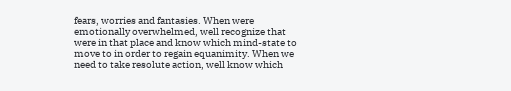fears, worries and fantasies. When were emotionally overwhelmed, well recognize that were in that place and know which mind-state to move to in order to regain equanimity. When we need to take resolute action, well know which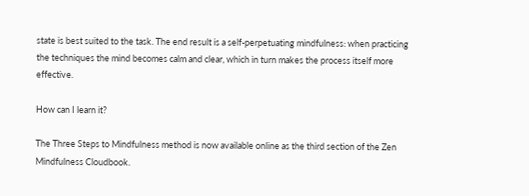state is best suited to the task. The end result is a self-perpetuating mindfulness: when practicing the techniques the mind becomes calm and clear, which in turn makes the process itself more effective.

How can I learn it?

The Three Steps to Mindfulness method is now available online as the third section of the Zen Mindfulness Cloudbook.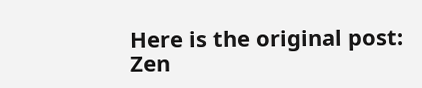Here is the original post:
Zen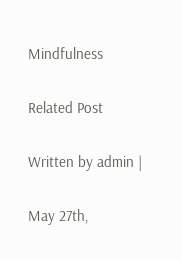Mindfulness

Related Post

Written by admin |

May 27th,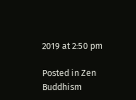2019 at 2:50 pm

Posted in Zen Buddhism